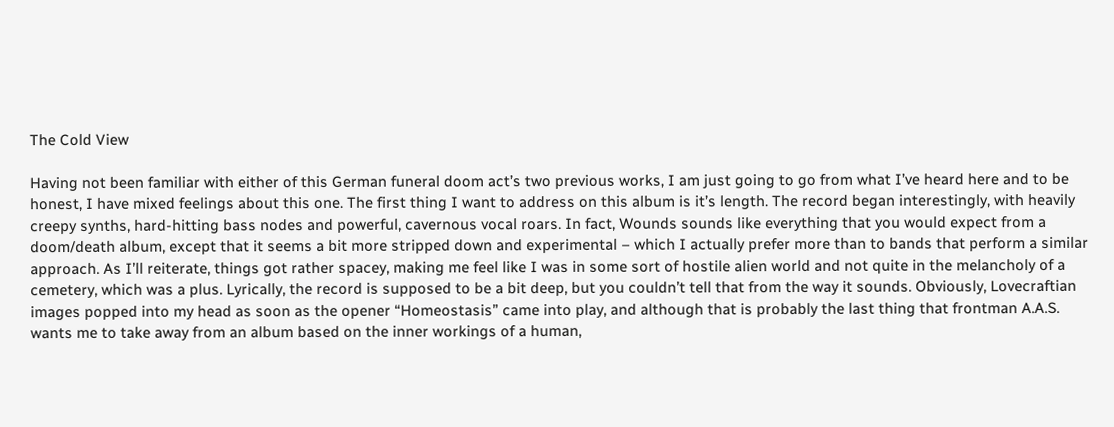The Cold View

Having not been familiar with either of this German funeral doom act’s two previous works, I am just going to go from what I’ve heard here and to be honest, I have mixed feelings about this one. The first thing I want to address on this album is it’s length. The record began interestingly, with heavily creepy synths, hard-hitting bass nodes and powerful, cavernous vocal roars. In fact, Wounds sounds like everything that you would expect from a doom/death album, except that it seems a bit more stripped down and experimental – which I actually prefer more than to bands that perform a similar approach. As I’ll reiterate, things got rather spacey, making me feel like I was in some sort of hostile alien world and not quite in the melancholy of a cemetery, which was a plus. Lyrically, the record is supposed to be a bit deep, but you couldn’t tell that from the way it sounds. Obviously, Lovecraftian images popped into my head as soon as the opener “Homeostasis” came into play, and although that is probably the last thing that frontman A.A.S. wants me to take away from an album based on the inner workings of a human,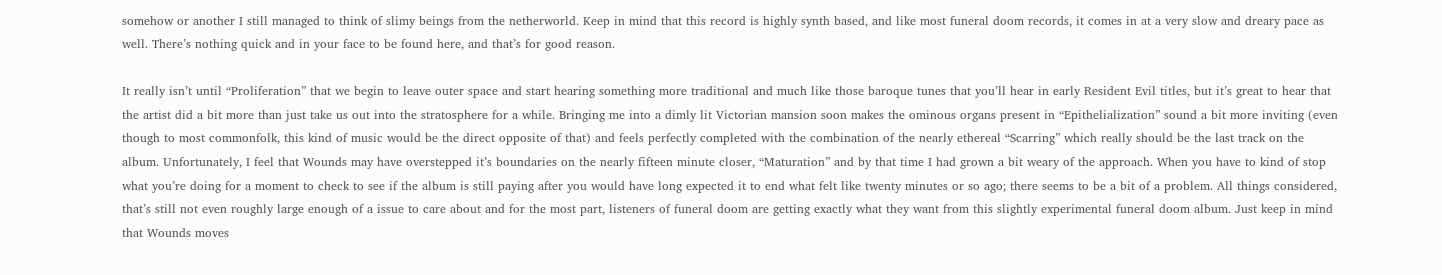somehow or another I still managed to think of slimy beings from the netherworld. Keep in mind that this record is highly synth based, and like most funeral doom records, it comes in at a very slow and dreary pace as well. There’s nothing quick and in your face to be found here, and that’s for good reason.

It really isn’t until “Proliferation” that we begin to leave outer space and start hearing something more traditional and much like those baroque tunes that you’ll hear in early Resident Evil titles, but it’s great to hear that the artist did a bit more than just take us out into the stratosphere for a while. Bringing me into a dimly lit Victorian mansion soon makes the ominous organs present in “Epithelialization” sound a bit more inviting (even though to most commonfolk, this kind of music would be the direct opposite of that) and feels perfectly completed with the combination of the nearly ethereal “Scarring” which really should be the last track on the album. Unfortunately, I feel that Wounds may have overstepped it’s boundaries on the nearly fifteen minute closer, “Maturation” and by that time I had grown a bit weary of the approach. When you have to kind of stop what you’re doing for a moment to check to see if the album is still paying after you would have long expected it to end what felt like twenty minutes or so ago; there seems to be a bit of a problem. All things considered, that’s still not even roughly large enough of a issue to care about and for the most part, listeners of funeral doom are getting exactly what they want from this slightly experimental funeral doom album. Just keep in mind that Wounds moves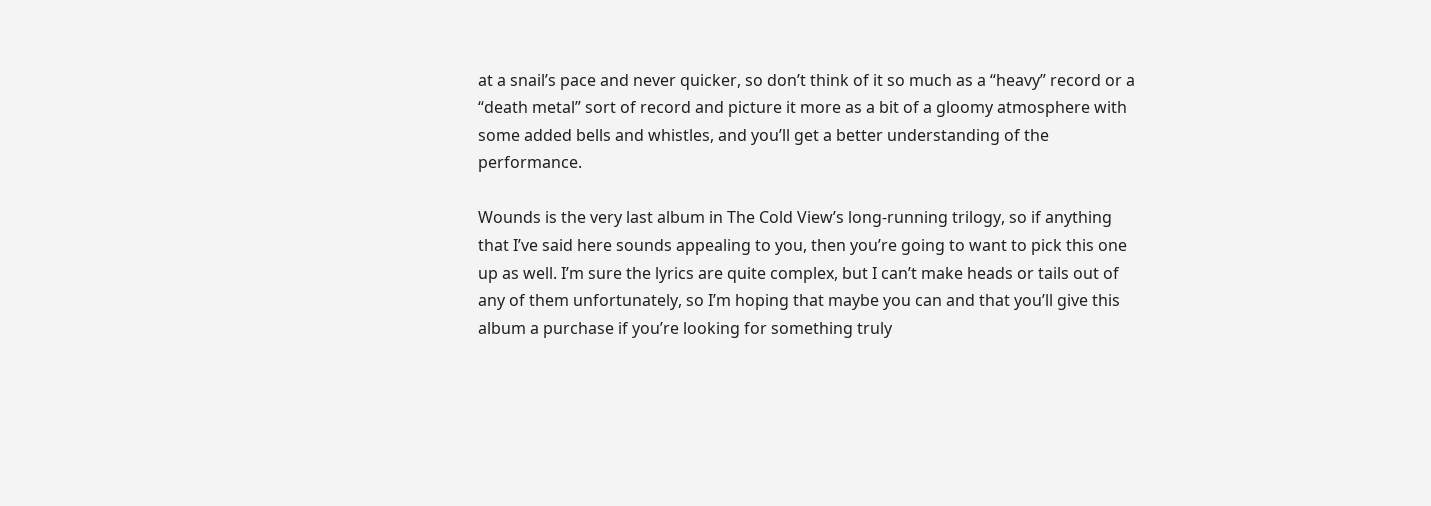at a snail’s pace and never quicker, so don’t think of it so much as a “heavy” record or a “death metal” sort of record and picture it more as a bit of a gloomy atmosphere with some added bells and whistles, and you’ll get a better understanding of the performance.

Wounds is the very last album in The Cold View’s long-running trilogy, so if anything that I’ve said here sounds appealing to you, then you’re going to want to pick this one up as well. I’m sure the lyrics are quite complex, but I can’t make heads or tails out of any of them unfortunately, so I’m hoping that maybe you can and that you’ll give this album a purchase if you’re looking for something truly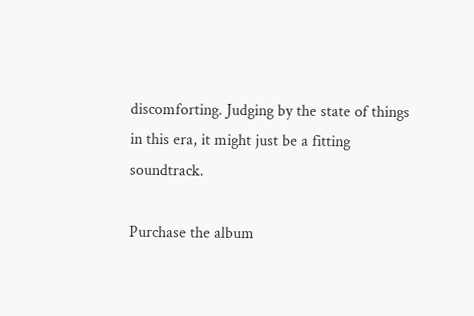discomforting. Judging by the state of things in this era, it might just be a fitting soundtrack.

Purchase the album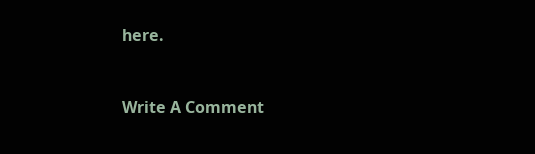here.


Write A Comment